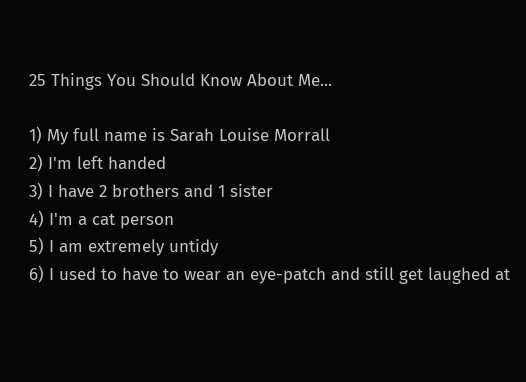25 Things You Should Know About Me...

1) My full name is Sarah Louise Morrall
2) I'm left handed
3) I have 2 brothers and 1 sister
4) I'm a cat person
5) I am extremely untidy
6) I used to have to wear an eye-patch and still get laughed at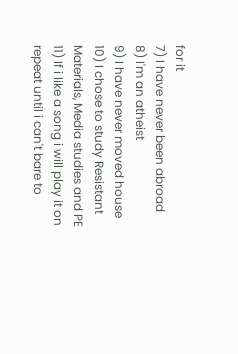for it
7) I have never been abroad
8) I'm an atheist
9) I have never moved house
10) I chose to study Resistant Materials, Media studies and PE
11) If i like a song i will play it on repeat until i can't bare to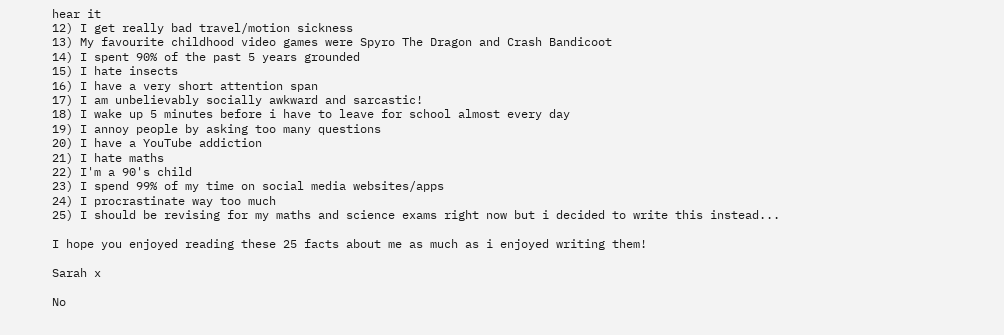hear it
12) I get really bad travel/motion sickness
13) My favourite childhood video games were Spyro The Dragon and Crash Bandicoot
14) I spent 90% of the past 5 years grounded
15) I hate insects
16) I have a very short attention span
17) I am unbelievably socially awkward and sarcastic!
18) I wake up 5 minutes before i have to leave for school almost every day
19) I annoy people by asking too many questions
20) I have a YouTube addiction
21) I hate maths
22) I'm a 90's child
23) I spend 99% of my time on social media websites/apps
24) I procrastinate way too much
25) I should be revising for my maths and science exams right now but i decided to write this instead...

I hope you enjoyed reading these 25 facts about me as much as i enjoyed writing them!

Sarah x

No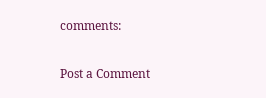comments:

Post a Comment